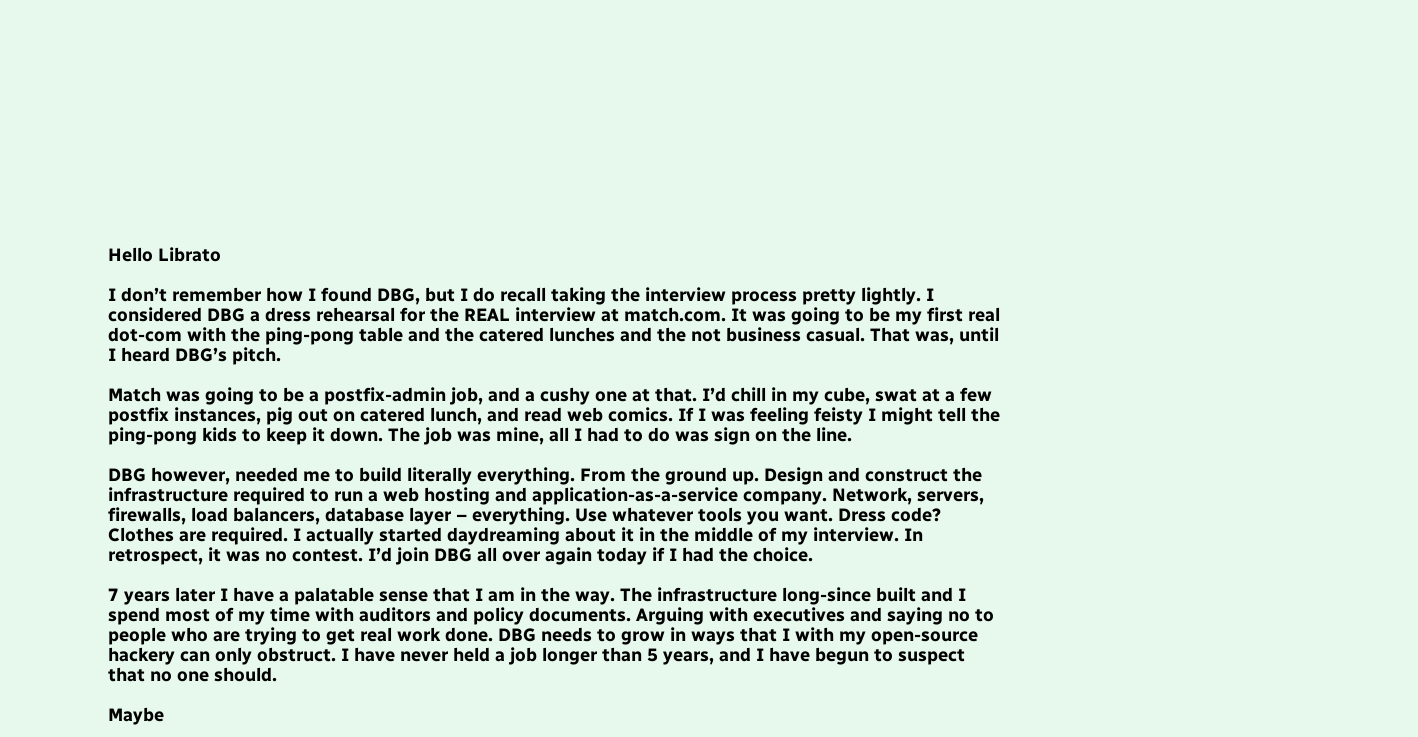Hello Librato

I don’t remember how I found DBG, but I do recall taking the interview process pretty lightly. I considered DBG a dress rehearsal for the REAL interview at match.com. It was going to be my first real dot-com with the ping-pong table and the catered lunches and the not business casual. That was, until I heard DBG’s pitch.

Match was going to be a postfix-admin job, and a cushy one at that. I’d chill in my cube, swat at a few postfix instances, pig out on catered lunch, and read web comics. If I was feeling feisty I might tell the ping-pong kids to keep it down. The job was mine, all I had to do was sign on the line.

DBG however, needed me to build literally everything. From the ground up. Design and construct the infrastructure required to run a web hosting and application-as-a-service company. Network, servers, firewalls, load balancers, database layer – everything. Use whatever tools you want. Dress code? Clothes are required. I actually started daydreaming about it in the middle of my interview. In retrospect, it was no contest. I’d join DBG all over again today if I had the choice.

7 years later I have a palatable sense that I am in the way. The infrastructure long-since built and I spend most of my time with auditors and policy documents. Arguing with executives and saying no to people who are trying to get real work done. DBG needs to grow in ways that I with my open-source hackery can only obstruct. I have never held a job longer than 5 years, and I have begun to suspect that no one should.

Maybe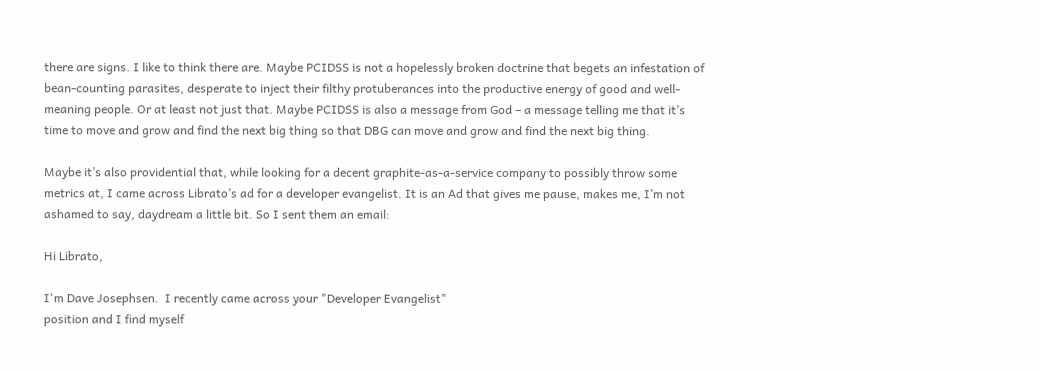there are signs. I like to think there are. Maybe PCIDSS is not a hopelessly broken doctrine that begets an infestation of bean-counting parasites, desperate to inject their filthy protuberances into the productive energy of good and well-meaning people. Or at least not just that. Maybe PCIDSS is also a message from God – a message telling me that it’s time to move and grow and find the next big thing so that DBG can move and grow and find the next big thing.

Maybe it’s also providential that, while looking for a decent graphite-as-a-service company to possibly throw some metrics at, I came across Librato’s ad for a developer evangelist. It is an Ad that gives me pause, makes me, I’m not ashamed to say, daydream a little bit. So I sent them an email:

Hi Librato,

I'm Dave Josephsen.  I recently came across your "Developer Evangelist"
position and I find myself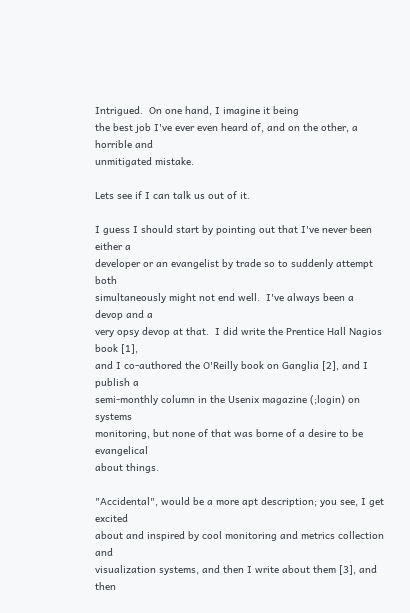Intrigued.  On one hand, I imagine it being
the best job I've ever even heard of, and on the other, a horrible and
unmitigated mistake.

Lets see if I can talk us out of it.

I guess I should start by pointing out that I've never been either a
developer or an evangelist by trade so to suddenly attempt both
simultaneously might not end well.  I've always been a devop and a
very opsy devop at that.  I did write the Prentice Hall Nagios book [1],
and I co-authored the O'Reilly book on Ganglia [2], and I publish a
semi-monthly column in the Usenix magazine (;login) on systems
monitoring, but none of that was borne of a desire to be evangelical
about things.

"Accidental", would be a more apt description; you see, I get excited
about and inspired by cool monitoring and metrics collection and
visualization systems, and then I write about them [3], and then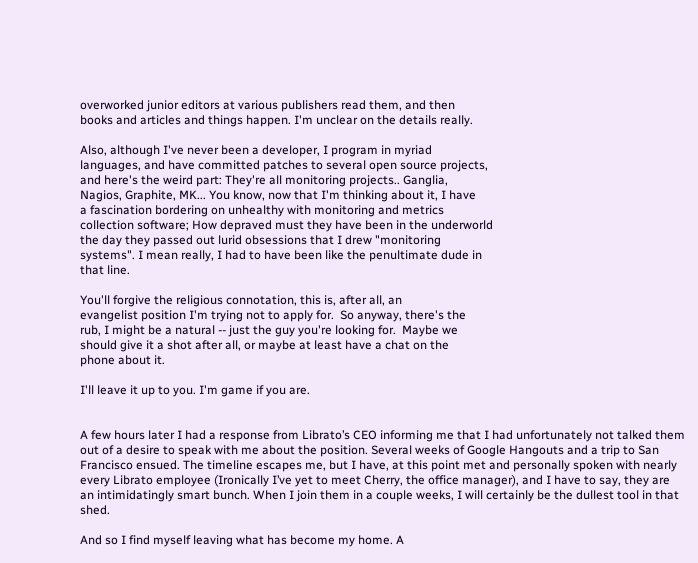overworked junior editors at various publishers read them, and then
books and articles and things happen. I'm unclear on the details really.

Also, although I've never been a developer, I program in myriad
languages, and have committed patches to several open source projects,
and here's the weird part: They're all monitoring projects.. Ganglia,
Nagios, Graphite, MK... You know, now that I'm thinking about it, I have
a fascination bordering on unhealthy with monitoring and metrics
collection software; How depraved must they have been in the underworld
the day they passed out lurid obsessions that I drew "monitoring
systems". I mean really, I had to have been like the penultimate dude in
that line.

You'll forgive the religious connotation, this is, after all, an
evangelist position I'm trying not to apply for.  So anyway, there's the
rub, I might be a natural -- just the guy you're looking for.  Maybe we
should give it a shot after all, or maybe at least have a chat on the
phone about it.

I'll leave it up to you. I'm game if you are.


A few hours later I had a response from Librato’s CEO informing me that I had unfortunately not talked them out of a desire to speak with me about the position. Several weeks of Google Hangouts and a trip to San Francisco ensued. The timeline escapes me, but I have, at this point met and personally spoken with nearly every Librato employee (Ironically I’ve yet to meet Cherry, the office manager), and I have to say, they are an intimidatingly smart bunch. When I join them in a couple weeks, I will certainly be the dullest tool in that shed.

And so I find myself leaving what has become my home. A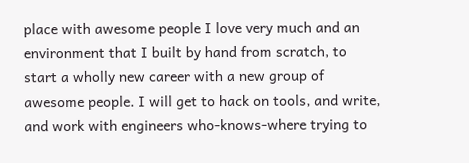place with awesome people I love very much and an environment that I built by hand from scratch, to start a wholly new career with a new group of awesome people. I will get to hack on tools, and write, and work with engineers who-knows-where trying to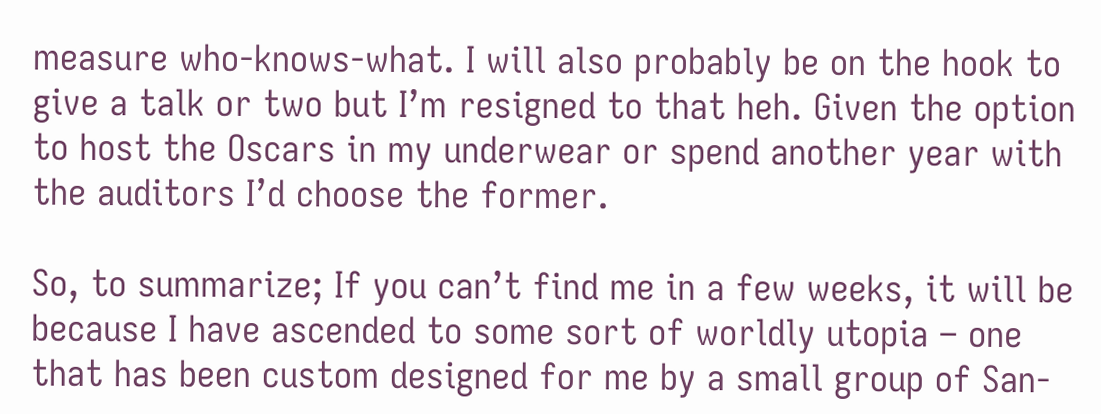measure who-knows-what. I will also probably be on the hook to give a talk or two but I’m resigned to that heh. Given the option to host the Oscars in my underwear or spend another year with the auditors I’d choose the former.

So, to summarize; If you can’t find me in a few weeks, it will be because I have ascended to some sort of worldly utopia – one that has been custom designed for me by a small group of San-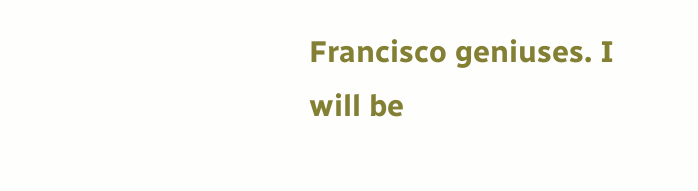Francisco geniuses. I will be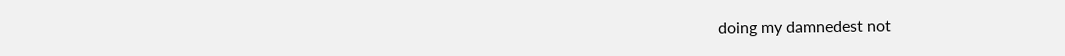doing my damnedest not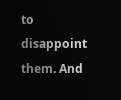to disappoint them. And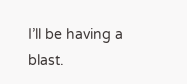I’ll be having a blast.